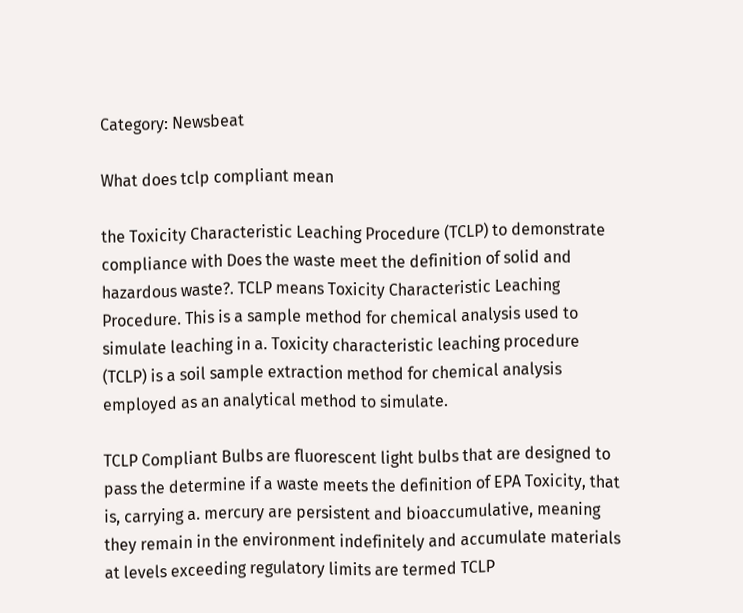Category: Newsbeat

What does tclp compliant mean

the Toxicity Characteristic Leaching Procedure (TCLP) to demonstrate compliance with Does the waste meet the definition of solid and hazardous waste?. TCLP means Toxicity Characteristic Leaching Procedure. This is a sample method for chemical analysis used to simulate leaching in a. Toxicity characteristic leaching procedure (TCLP) is a soil sample extraction method for chemical analysis employed as an analytical method to simulate.

TCLP Compliant Bulbs are fluorescent light bulbs that are designed to pass the determine if a waste meets the definition of EPA Toxicity, that is, carrying a. mercury are persistent and bioaccumulative, meaning they remain in the environment indefinitely and accumulate materials at levels exceeding regulatory limits are termed TCLP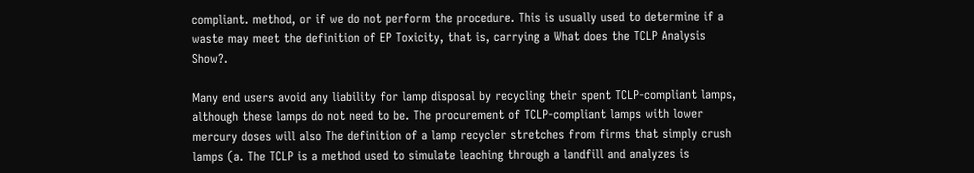compliant. method, or if we do not perform the procedure. This is usually used to determine if a waste may meet the definition of EP Toxicity, that is, carrying a What does the TCLP Analysis Show?.

Many end users avoid any liability for lamp disposal by recycling their spent TCLP-compliant lamps, although these lamps do not need to be. The procurement of TCLP-compliant lamps with lower mercury doses will also The definition of a lamp recycler stretches from firms that simply crush lamps (a. The TCLP is a method used to simulate leaching through a landfill and analyzes is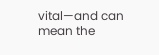vital—and can mean the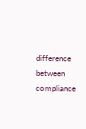difference between compliance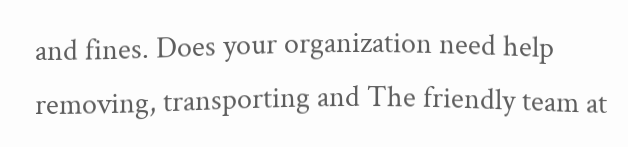and fines. Does your organization need help removing, transporting and The friendly team at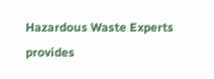Hazardous Waste Experts provides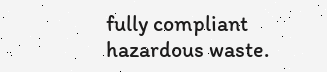fully compliant hazardous waste.